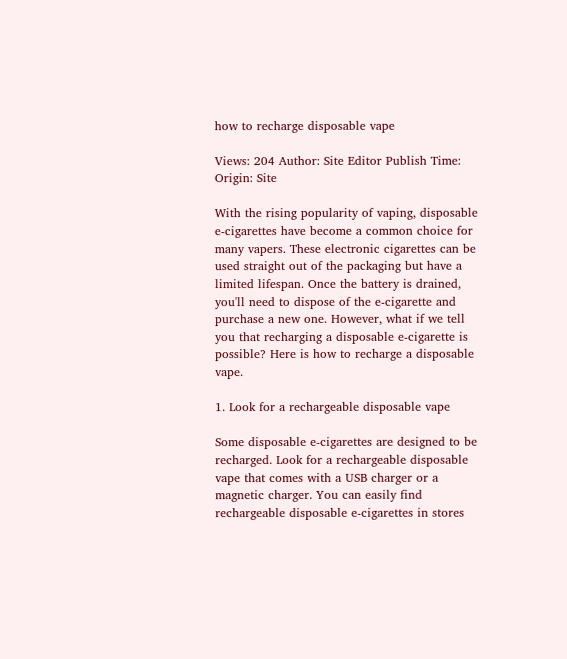how to recharge disposable vape

Views: 204 Author: Site Editor Publish Time: Origin: Site

With the rising popularity of vaping, disposable e-cigarettes have become a common choice for many vapers. These electronic cigarettes can be used straight out of the packaging but have a limited lifespan. Once the battery is drained, you'll need to dispose of the e-cigarette and purchase a new one. However, what if we tell you that recharging a disposable e-cigarette is possible? Here is how to recharge a disposable vape.

1. Look for a rechargeable disposable vape

Some disposable e-cigarettes are designed to be recharged. Look for a rechargeable disposable vape that comes with a USB charger or a magnetic charger. You can easily find rechargeable disposable e-cigarettes in stores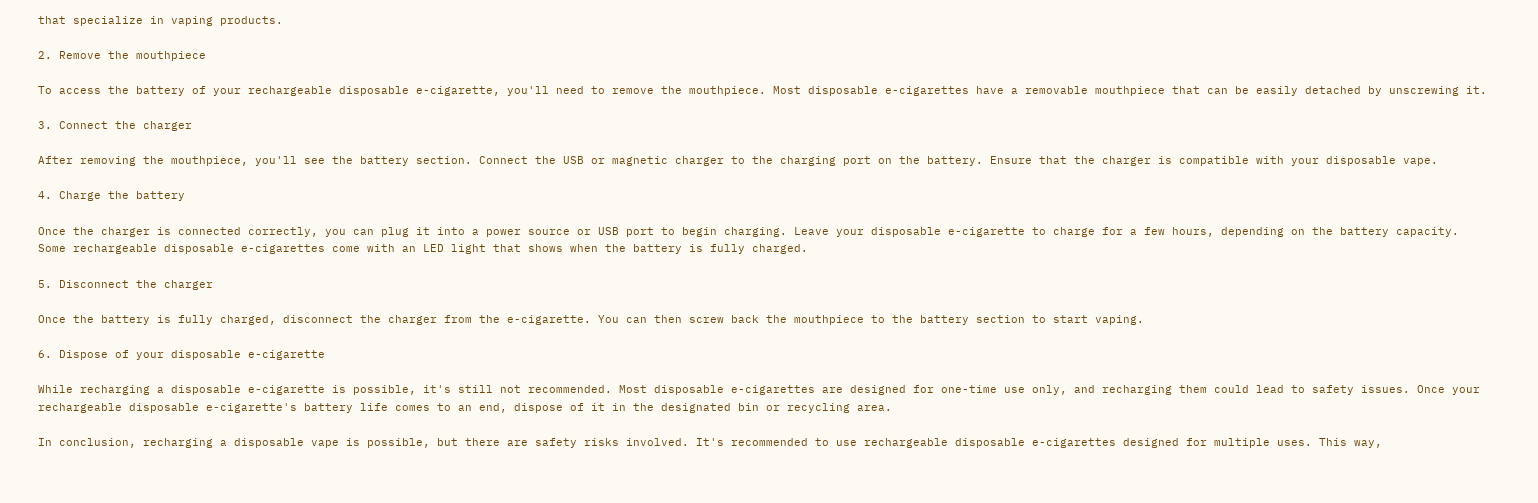that specialize in vaping products.

2. Remove the mouthpiece

To access the battery of your rechargeable disposable e-cigarette, you'll need to remove the mouthpiece. Most disposable e-cigarettes have a removable mouthpiece that can be easily detached by unscrewing it.

3. Connect the charger

After removing the mouthpiece, you'll see the battery section. Connect the USB or magnetic charger to the charging port on the battery. Ensure that the charger is compatible with your disposable vape.

4. Charge the battery

Once the charger is connected correctly, you can plug it into a power source or USB port to begin charging. Leave your disposable e-cigarette to charge for a few hours, depending on the battery capacity. Some rechargeable disposable e-cigarettes come with an LED light that shows when the battery is fully charged.

5. Disconnect the charger

Once the battery is fully charged, disconnect the charger from the e-cigarette. You can then screw back the mouthpiece to the battery section to start vaping.

6. Dispose of your disposable e-cigarette

While recharging a disposable e-cigarette is possible, it's still not recommended. Most disposable e-cigarettes are designed for one-time use only, and recharging them could lead to safety issues. Once your rechargeable disposable e-cigarette's battery life comes to an end, dispose of it in the designated bin or recycling area.

In conclusion, recharging a disposable vape is possible, but there are safety risks involved. It's recommended to use rechargeable disposable e-cigarettes designed for multiple uses. This way,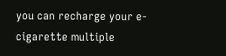you can recharge your e-cigarette multiple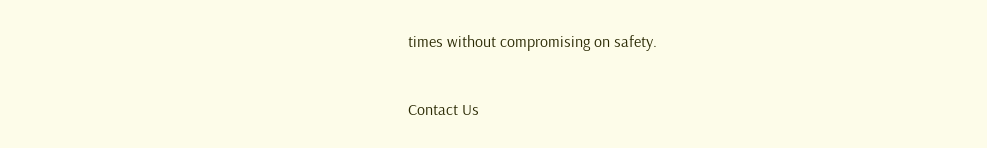times without compromising on safety.


Contact Us